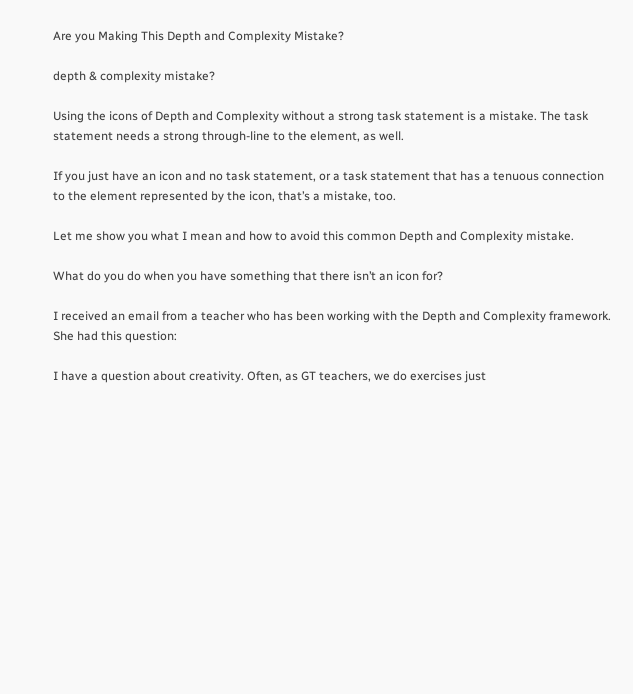Are you Making This Depth and Complexity Mistake?

depth & complexity mistake?

Using the icons of Depth and Complexity without a strong task statement is a mistake. The task statement needs a strong through-line to the element, as well.

If you just have an icon and no task statement, or a task statement that has a tenuous connection to the element represented by the icon, that’s a mistake, too.

Let me show you what I mean and how to avoid this common Depth and Complexity mistake.

What do you do when you have something that there isn’t an icon for?

I received an email from a teacher who has been working with the Depth and Complexity framework. She had this question:

I have a question about creativity. Often, as GT teachers, we do exercises just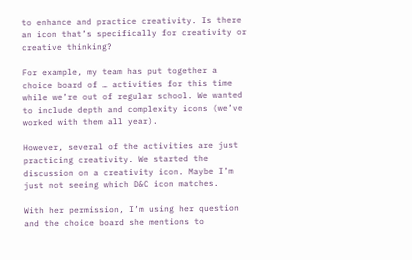to enhance and practice creativity. Is there an icon that’s specifically for creativity or creative thinking?

For example, my team has put together a choice board of … activities for this time while we’re out of regular school. We wanted to include depth and complexity icons (we’ve worked with them all year).

However, several of the activities are just practicing creativity. We started the discussion on a creativity icon. Maybe I’m just not seeing which D&C icon matches.

With her permission, I’m using her question and the choice board she mentions to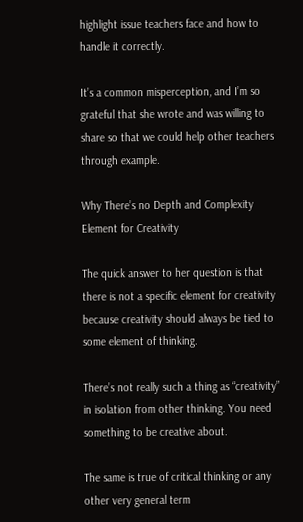highlight issue teachers face and how to handle it correctly.

It’s a common misperception, and I’m so grateful that she wrote and was willing to share so that we could help other teachers through example.

Why There’s no Depth and Complexity Element for Creativity

The quick answer to her question is that there is not a specific element for creativity because creativity should always be tied to some element of thinking.

There’s not really such a thing as “creativity” in isolation from other thinking. You need something to be creative about.

The same is true of critical thinking or any other very general term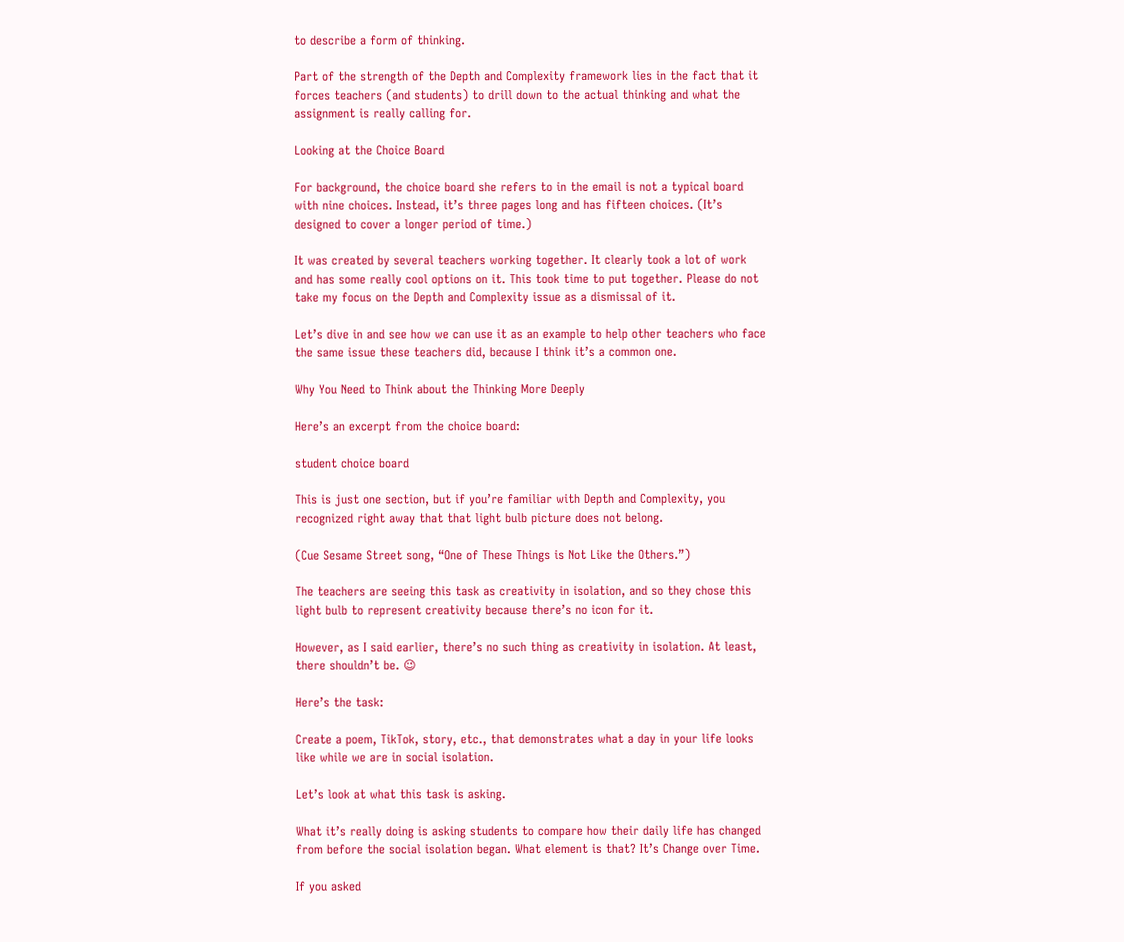to describe a form of thinking.

Part of the strength of the Depth and Complexity framework lies in the fact that it forces teachers (and students) to drill down to the actual thinking and what the assignment is really calling for.

Looking at the Choice Board

For background, the choice board she refers to in the email is not a typical board with nine choices. Instead, it’s three pages long and has fifteen choices. (It’s designed to cover a longer period of time.)

It was created by several teachers working together. It clearly took a lot of work and has some really cool options on it. This took time to put together. Please do not take my focus on the Depth and Complexity issue as a dismissal of it.

Let’s dive in and see how we can use it as an example to help other teachers who face the same issue these teachers did, because I think it’s a common one.

Why You Need to Think about the Thinking More Deeply

Here’s an excerpt from the choice board:

student choice board

This is just one section, but if you’re familiar with Depth and Complexity, you recognized right away that that light bulb picture does not belong.

(Cue Sesame Street song, “One of These Things is Not Like the Others.”)

The teachers are seeing this task as creativity in isolation, and so they chose this light bulb to represent creativity because there’s no icon for it.

However, as I said earlier, there’s no such thing as creativity in isolation. At least, there shouldn’t be. 😉

Here’s the task:

Create a poem, TikTok, story, etc., that demonstrates what a day in your life looks like while we are in social isolation.

Let’s look at what this task is asking.

What it’s really doing is asking students to compare how their daily life has changed from before the social isolation began. What element is that? It’s Change over Time.

If you asked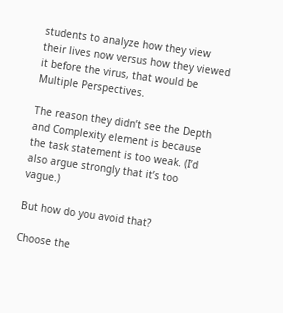students to analyze how they view their lives now versus how they viewed it before the virus, that would be Multiple Perspectives.

The reason they didn’t see the Depth and Complexity element is because the task statement is too weak. (I’d also argue strongly that it’s too vague.)

But how do you avoid that?

Choose the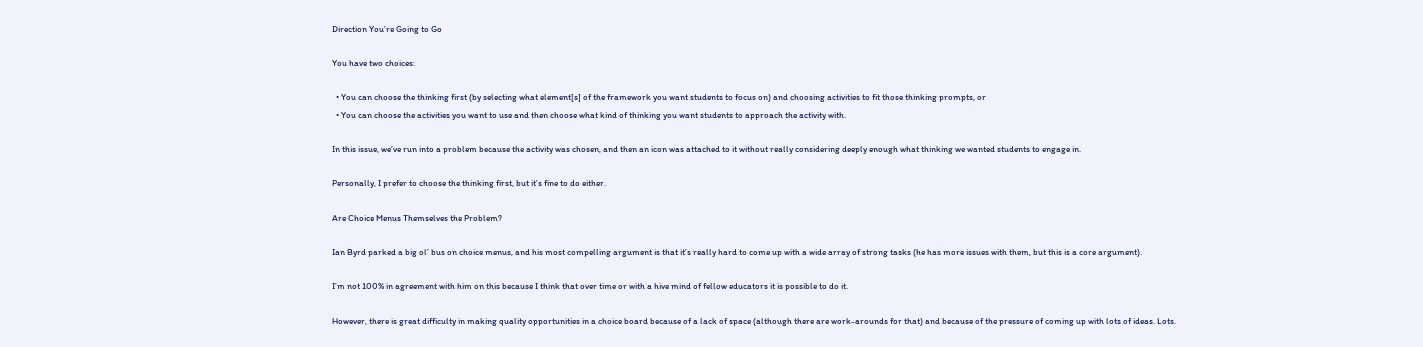Direction You’re Going to Go

You have two choices:

  • You can choose the thinking first (by selecting what element[s] of the framework you want students to focus on) and choosing activities to fit those thinking prompts, or
  • You can choose the activities you want to use and then choose what kind of thinking you want students to approach the activity with.

In this issue, we’ve run into a problem because the activity was chosen, and then an icon was attached to it without really considering deeply enough what thinking we wanted students to engage in.

Personally, I prefer to choose the thinking first, but it’s fine to do either.

Are Choice Menus Themselves the Problem?

Ian Byrd parked a big ol’ bus on choice menus, and his most compelling argument is that it’s really hard to come up with a wide array of strong tasks (he has more issues with them, but this is a core argument).

I’m not 100% in agreement with him on this because I think that over time or with a hive mind of fellow educators it is possible to do it.

However, there is great difficulty in making quality opportunities in a choice board because of a lack of space (although there are work-arounds for that) and because of the pressure of coming up with lots of ideas. Lots.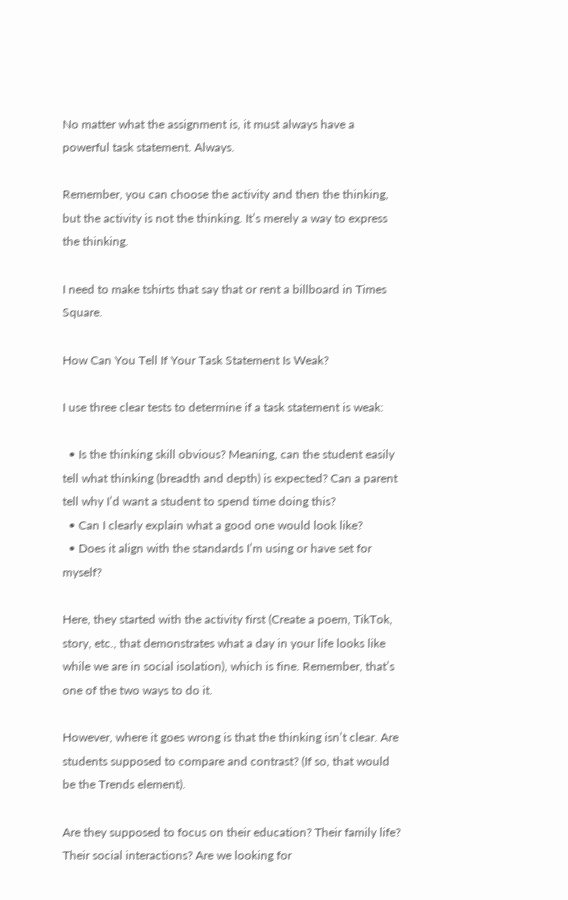No matter what the assignment is, it must always have a powerful task statement. Always.

Remember, you can choose the activity and then the thinking, but the activity is not the thinking. It’s merely a way to express the thinking.

I need to make tshirts that say that or rent a billboard in Times Square.

How Can You Tell If Your Task Statement Is Weak?

I use three clear tests to determine if a task statement is weak:

  • Is the thinking skill obvious? Meaning, can the student easily tell what thinking (breadth and depth) is expected? Can a parent tell why I’d want a student to spend time doing this?
  • Can I clearly explain what a good one would look like?
  • Does it align with the standards I’m using or have set for myself?

Here, they started with the activity first (Create a poem, TikTok, story, etc., that demonstrates what a day in your life looks like while we are in social isolation), which is fine. Remember, that’s one of the two ways to do it.

However, where it goes wrong is that the thinking isn’t clear. Are students supposed to compare and contrast? (If so, that would be the Trends element).

Are they supposed to focus on their education? Their family life? Their social interactions? Are we looking for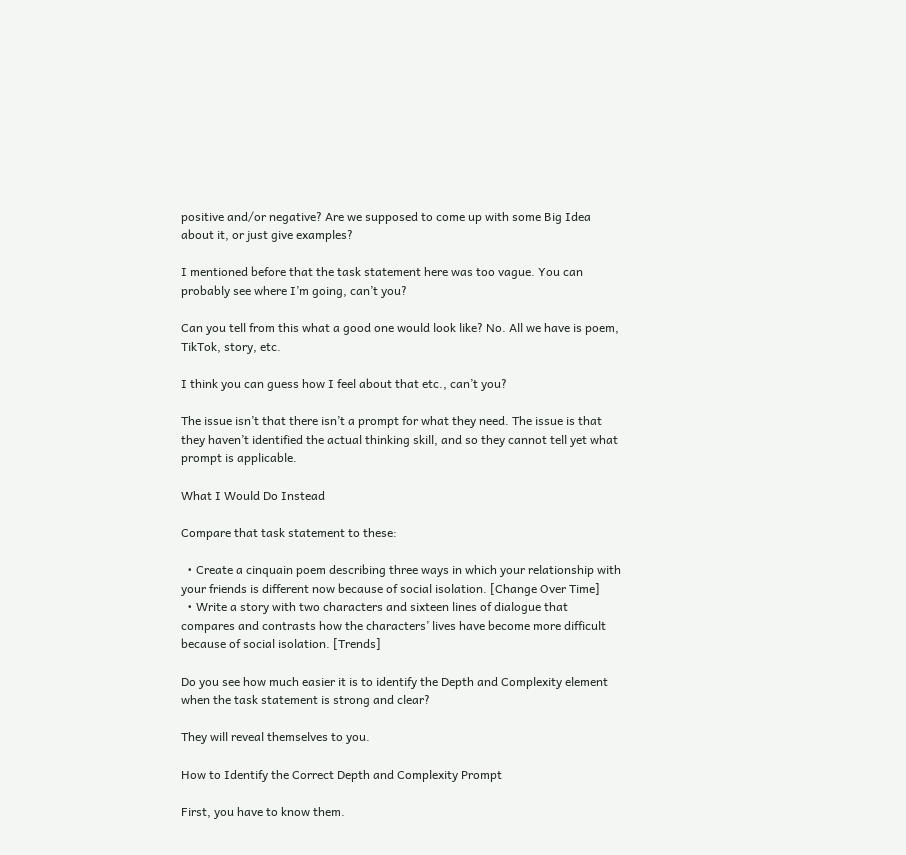positive and/or negative? Are we supposed to come up with some Big Idea about it, or just give examples?

I mentioned before that the task statement here was too vague. You can probably see where I’m going, can’t you?

Can you tell from this what a good one would look like? No. All we have is poem, TikTok, story, etc.

I think you can guess how I feel about that etc., can’t you?

The issue isn’t that there isn’t a prompt for what they need. The issue is that they haven’t identified the actual thinking skill, and so they cannot tell yet what prompt is applicable.

What I Would Do Instead

Compare that task statement to these:

  • Create a cinquain poem describing three ways in which your relationship with your friends is different now because of social isolation. [Change Over Time]
  • Write a story with two characters and sixteen lines of dialogue that compares and contrasts how the characters’ lives have become more difficult because of social isolation. [Trends]

Do you see how much easier it is to identify the Depth and Complexity element when the task statement is strong and clear?

They will reveal themselves to you.

How to Identify the Correct Depth and Complexity Prompt

First, you have to know them.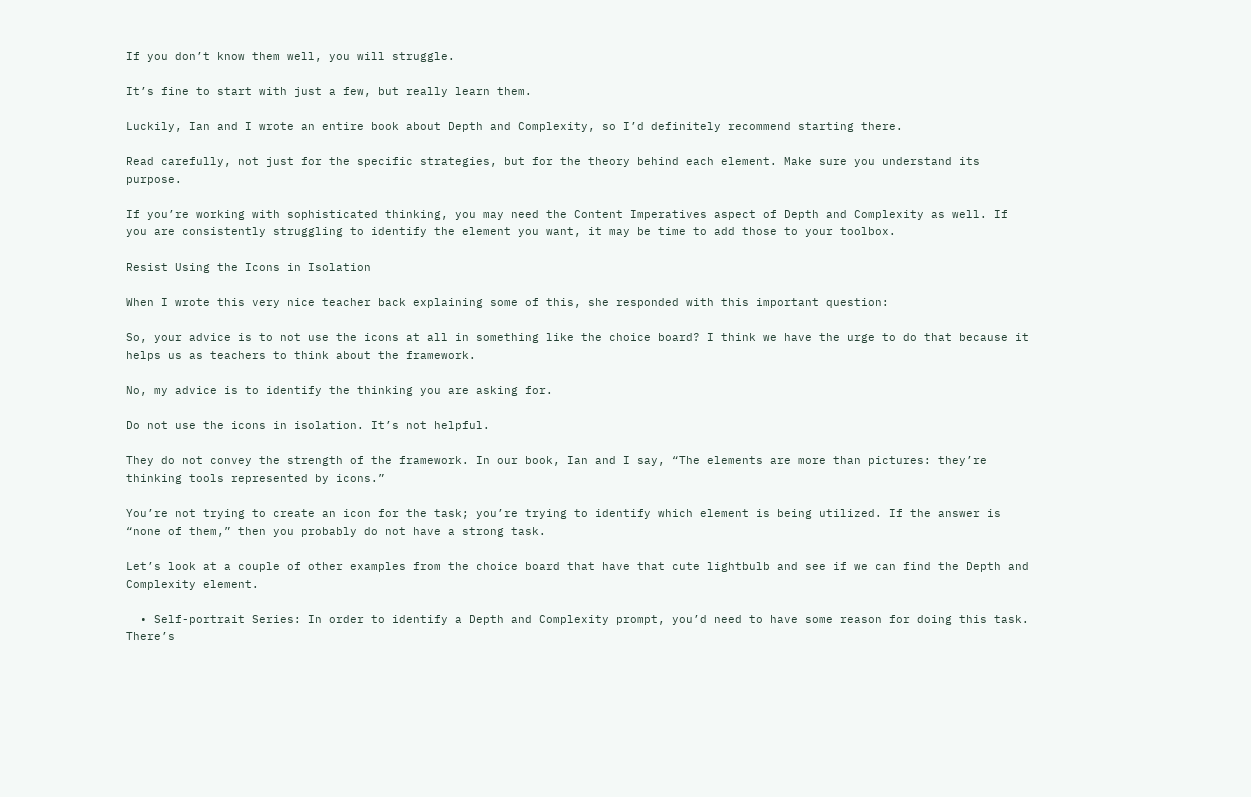If you don’t know them well, you will struggle.

It’s fine to start with just a few, but really learn them.

Luckily, Ian and I wrote an entire book about Depth and Complexity, so I’d definitely recommend starting there.

Read carefully, not just for the specific strategies, but for the theory behind each element. Make sure you understand its purpose.

If you’re working with sophisticated thinking, you may need the Content Imperatives aspect of Depth and Complexity as well. If you are consistently struggling to identify the element you want, it may be time to add those to your toolbox.

Resist Using the Icons in Isolation

When I wrote this very nice teacher back explaining some of this, she responded with this important question:

So, your advice is to not use the icons at all in something like the choice board? I think we have the urge to do that because it helps us as teachers to think about the framework.

No, my advice is to identify the thinking you are asking for.

Do not use the icons in isolation. It’s not helpful.

They do not convey the strength of the framework. In our book, Ian and I say, “The elements are more than pictures: they’re thinking tools represented by icons.”

You’re not trying to create an icon for the task; you’re trying to identify which element is being utilized. If the answer is “none of them,” then you probably do not have a strong task.

Let’s look at a couple of other examples from the choice board that have that cute lightbulb and see if we can find the Depth and Complexity element.

  • Self-portrait Series: In order to identify a Depth and Complexity prompt, you’d need to have some reason for doing this task. There’s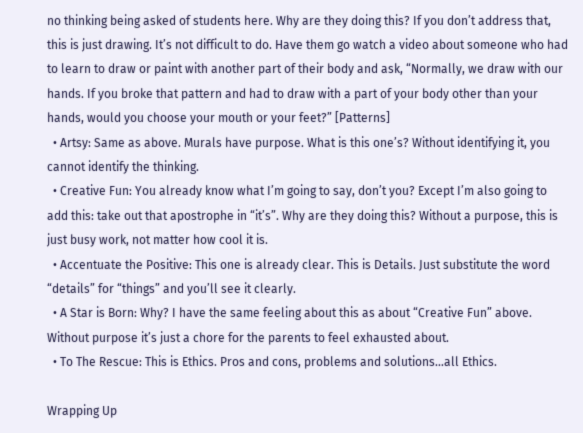no thinking being asked of students here. Why are they doing this? If you don’t address that, this is just drawing. It’s not difficult to do. Have them go watch a video about someone who had to learn to draw or paint with another part of their body and ask, “Normally, we draw with our hands. If you broke that pattern and had to draw with a part of your body other than your hands, would you choose your mouth or your feet?” [Patterns]
  • Artsy: Same as above. Murals have purpose. What is this one’s? Without identifying it, you cannot identify the thinking.
  • Creative Fun: You already know what I’m going to say, don’t you? Except I’m also going to add this: take out that apostrophe in “it’s”. Why are they doing this? Without a purpose, this is just busy work, not matter how cool it is.
  • Accentuate the Positive: This one is already clear. This is Details. Just substitute the word “details” for “things” and you’ll see it clearly.
  • A Star is Born: Why? I have the same feeling about this as about “Creative Fun” above. Without purpose it’s just a chore for the parents to feel exhausted about.
  • To The Rescue: This is Ethics. Pros and cons, problems and solutions…all Ethics.

Wrapping Up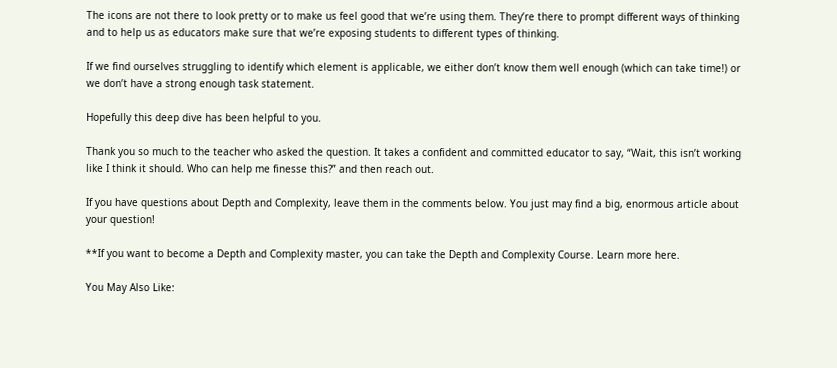The icons are not there to look pretty or to make us feel good that we’re using them. They’re there to prompt different ways of thinking and to help us as educators make sure that we’re exposing students to different types of thinking.

If we find ourselves struggling to identify which element is applicable, we either don’t know them well enough (which can take time!) or we don’t have a strong enough task statement.

Hopefully this deep dive has been helpful to you.

Thank you so much to the teacher who asked the question. It takes a confident and committed educator to say, “Wait, this isn’t working like I think it should. Who can help me finesse this?” and then reach out.

If you have questions about Depth and Complexity, leave them in the comments below. You just may find a big, enormous article about your question!

**If you want to become a Depth and Complexity master, you can take the Depth and Complexity Course. Learn more here.

You May Also Like: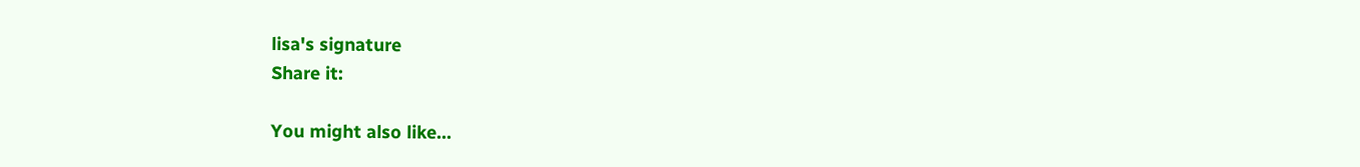lisa's signature
Share it:

You might also like...